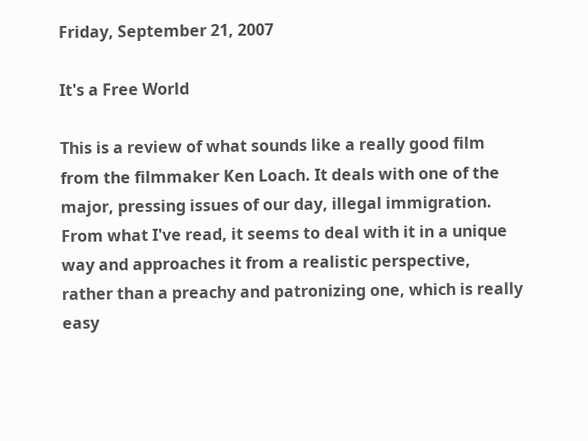Friday, September 21, 2007

It's a Free World

This is a review of what sounds like a really good film from the filmmaker Ken Loach. It deals with one of the major, pressing issues of our day, illegal immigration. From what I've read, it seems to deal with it in a unique way and approaches it from a realistic perspective, rather than a preachy and patronizing one, which is really easy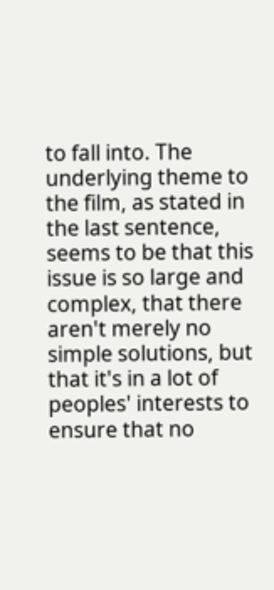to fall into. The underlying theme to the film, as stated in the last sentence, seems to be that this issue is so large and complex, that there aren't merely no simple solutions, but that it's in a lot of peoples' interests to ensure that no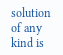solution of any kind is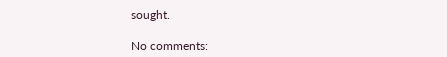sought.

No comments: